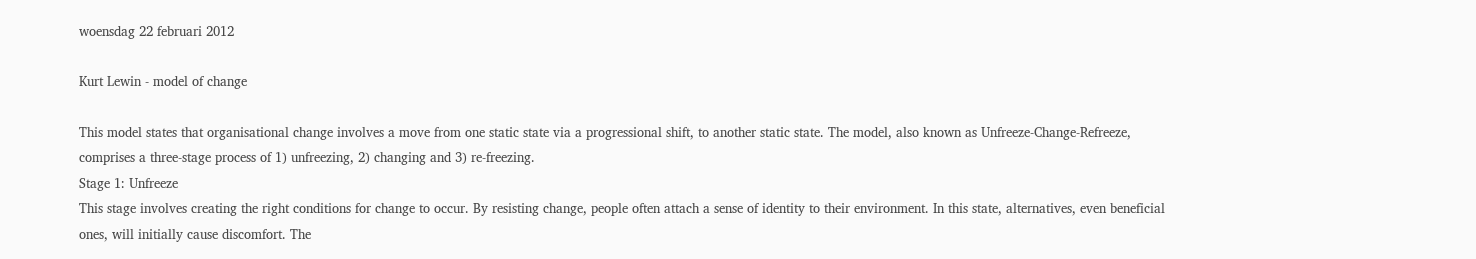woensdag 22 februari 2012

Kurt Lewin - model of change

This model states that organisational change involves a move from one static state via a progressional shift, to another static state. The model, also known as Unfreeze-Change-Refreeze, comprises a three-stage process of 1) unfreezing, 2) changing and 3) re-freezing.
Stage 1: Unfreeze
This stage involves creating the right conditions for change to occur. By resisting change, people often attach a sense of identity to their environment. In this state, alternatives, even beneficial ones, will initially cause discomfort. The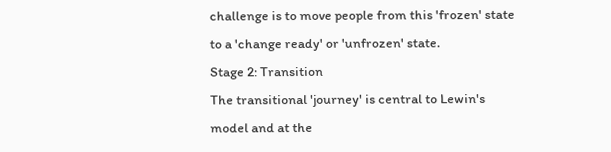challenge is to move people from this 'frozen' state to a 'change ready' or 'unfrozen' state.
Stage 2: Transition
The transitional 'journey' is central to Lewin's model and at the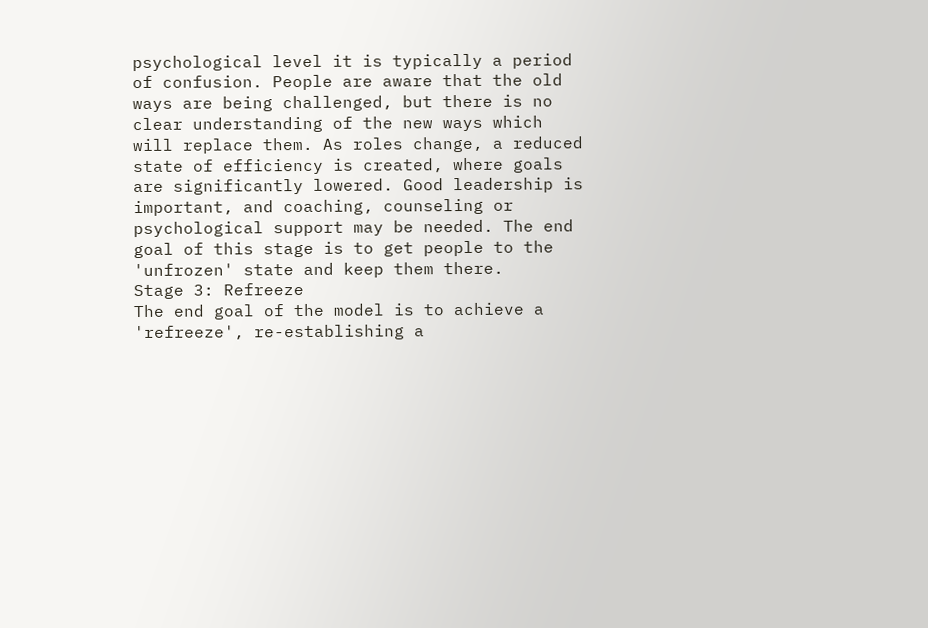psychological level it is typically a period of confusion. People are aware that the old ways are being challenged, but there is no clear understanding of the new ways which will replace them. As roles change, a reduced state of efficiency is created, where goals are significantly lowered. Good leadership is important, and coaching, counseling or psychological support may be needed. The end goal of this stage is to get people to the 'unfrozen' state and keep them there.
Stage 3: Refreeze
The end goal of the model is to achieve a 'refreeze', re-establishing a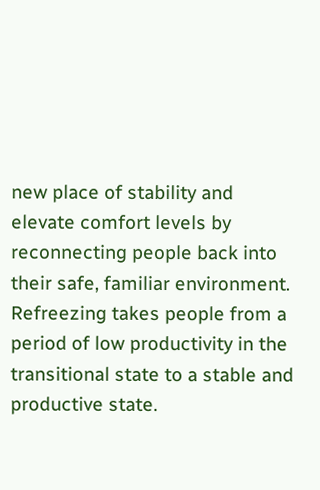new place of stability and elevate comfort levels by reconnecting people back into their safe, familiar environment. Refreezing takes people from a period of low productivity in the transitional state to a stable and productive state.